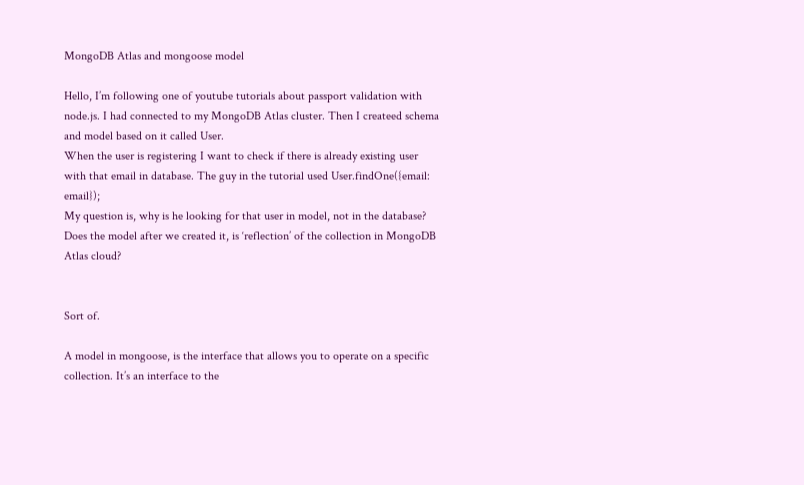MongoDB Atlas and mongoose model

Hello, I’m following one of youtube tutorials about passport validation with node.js. I had connected to my MongoDB Atlas cluster. Then I createed schema and model based on it called User.
When the user is registering I want to check if there is already existing user with that email in database. The guy in the tutorial used User.findOne({email: email});
My question is, why is he looking for that user in model, not in the database? Does the model after we created it, is ‘reflection’ of the collection in MongoDB Atlas cloud?


Sort of.

A model in mongoose, is the interface that allows you to operate on a specific collection. It’s an interface to the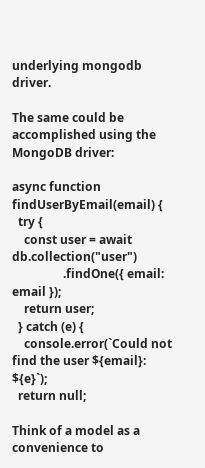underlying mongodb driver.

The same could be accomplished using the MongoDB driver:

async function findUserByEmail(email) {
  try {
    const user = await db.collection("user")
                 .findOne({ email: email });
    return user;
  } catch (e) {
    console.error(`Could not find the user ${email}: ${e}`);
  return null;

Think of a model as a convenience to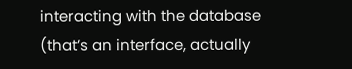interacting with the database (that’s an interface, actually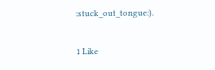:stuck_out_tongue:).

1 Like